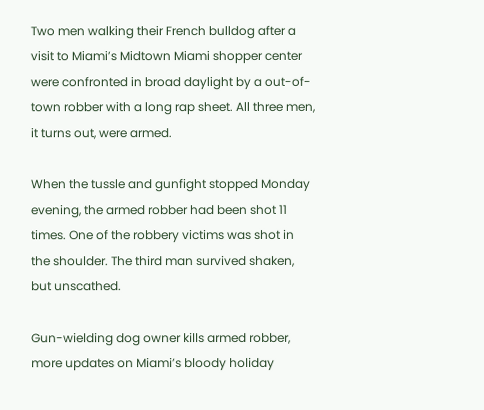Two men walking their French bulldog after a visit to Miami’s Midtown Miami shopper center were confronted in broad daylight by a out-of-town robber with a long rap sheet. All three men, it turns out, were armed.

When the tussle and gunfight stopped Monday evening, the armed robber had been shot 11 times. One of the robbery victims was shot in the shoulder. The third man survived shaken, but unscathed.

Gun-wielding dog owner kills armed robber, more updates on Miami’s bloody holiday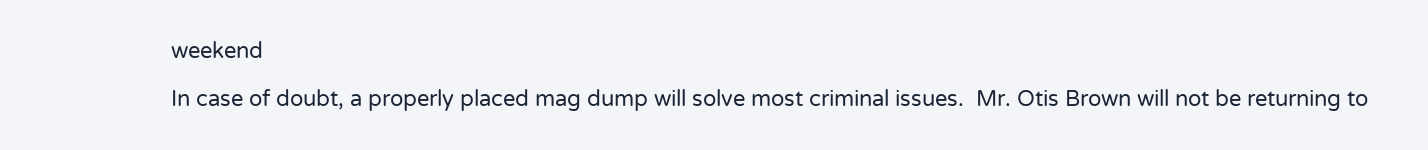weekend

In case of doubt, a properly placed mag dump will solve most criminal issues.  Mr. Otis Brown will not be returning to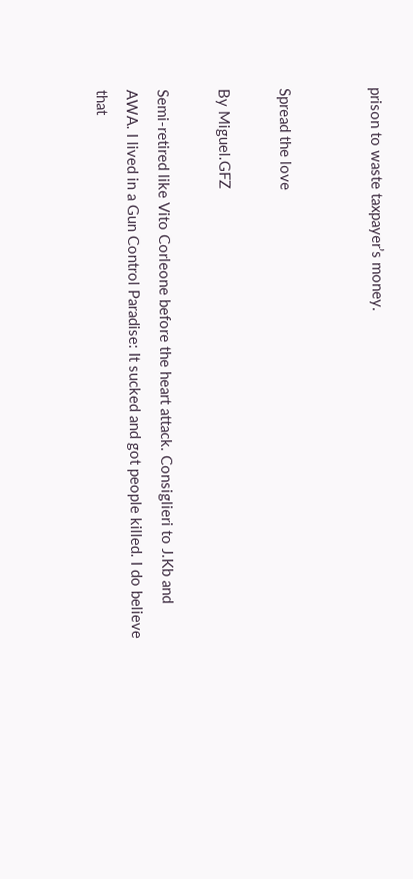prison to waste taxpayer’s money.


Spread the love

By Miguel.GFZ

Semi-retired like Vito Corleone before the heart attack. Consiglieri to J.Kb and AWA. I lived in a Gun Control Paradise: It sucked and got people killed. I do believe that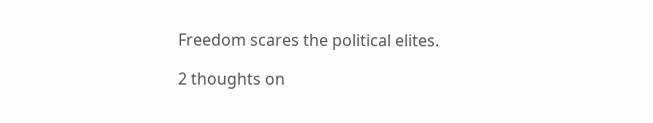Freedom scares the political elites.

2 thoughts on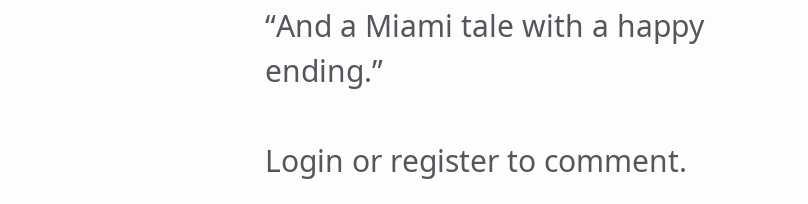“And a Miami tale with a happy ending.”

Login or register to comment.